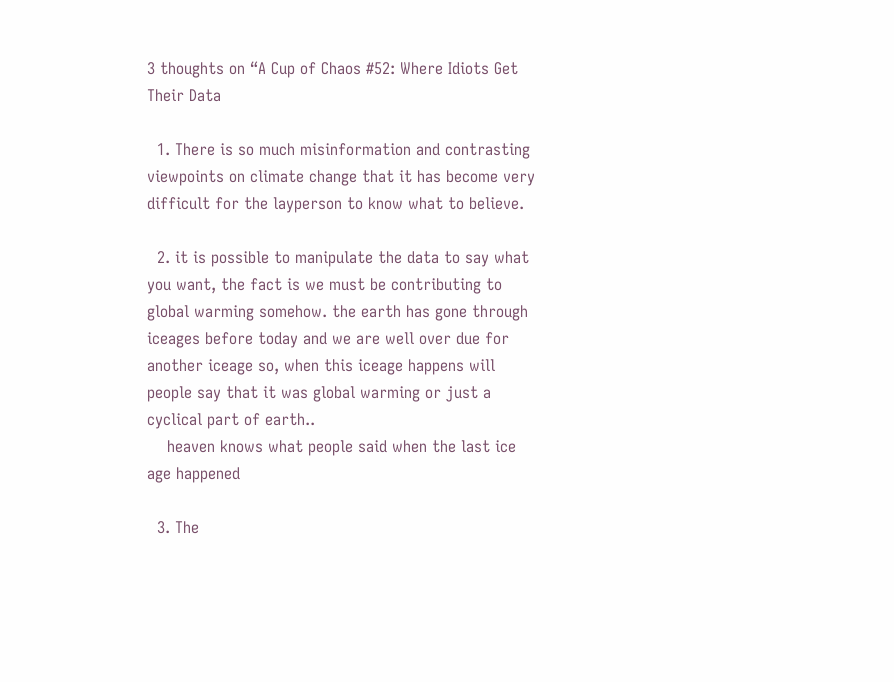3 thoughts on “A Cup of Chaos #52: Where Idiots Get Their Data

  1. There is so much misinformation and contrasting viewpoints on climate change that it has become very difficult for the layperson to know what to believe.

  2. it is possible to manipulate the data to say what you want, the fact is we must be contributing to global warming somehow. the earth has gone through iceages before today and we are well over due for another iceage so, when this iceage happens will people say that it was global warming or just a cyclical part of earth..
    heaven knows what people said when the last ice age happened

  3. The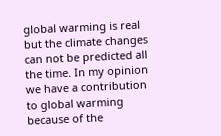global warming is real but the climate changes can not be predicted all the time. In my opinion we have a contribution to global warming because of the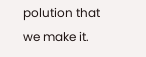polution that we make it.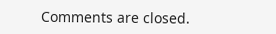Comments are closed.